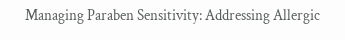Managing Paraben Sensitivity: Addressing Allergic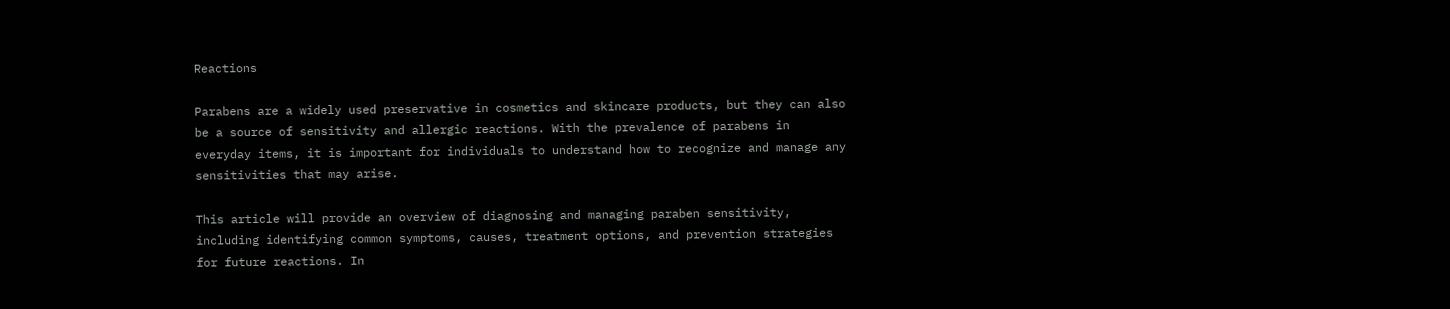Reactions

Parabens are a widely used preservative in cosmetics and skincare products, but they can also be a source of sensitivity and allergic reactions. With the prevalence of parabens in everyday items, it is important for individuals to understand how to recognize and manage any sensitivities that may arise.

This article will provide an overview of diagnosing and managing paraben sensitivity, including identifying common symptoms, causes, treatment options, and prevention strategies for future reactions. In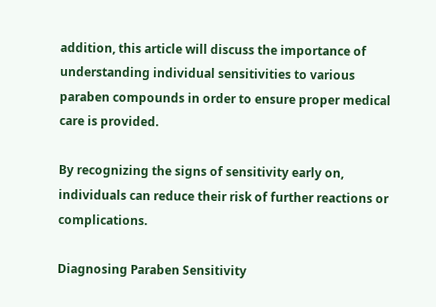addition, this article will discuss the importance of understanding individual sensitivities to various paraben compounds in order to ensure proper medical care is provided.

By recognizing the signs of sensitivity early on, individuals can reduce their risk of further reactions or complications.

Diagnosing Paraben Sensitivity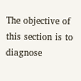The objective of this section is to diagnose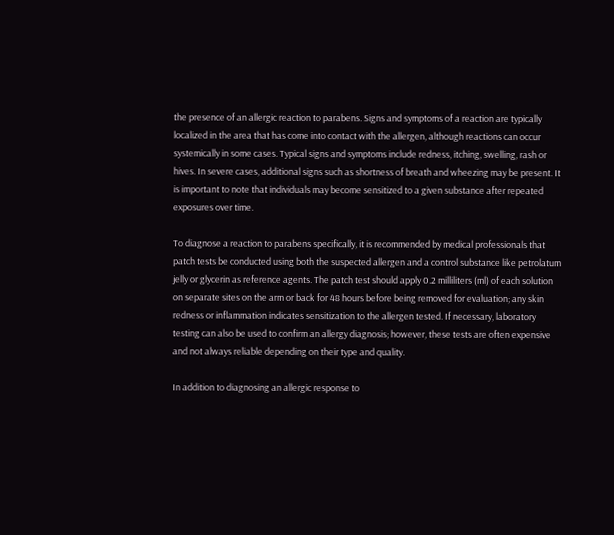the presence of an allergic reaction to parabens. Signs and symptoms of a reaction are typically localized in the area that has come into contact with the allergen, although reactions can occur systemically in some cases. Typical signs and symptoms include redness, itching, swelling, rash or hives. In severe cases, additional signs such as shortness of breath and wheezing may be present. It is important to note that individuals may become sensitized to a given substance after repeated exposures over time.

To diagnose a reaction to parabens specifically, it is recommended by medical professionals that patch tests be conducted using both the suspected allergen and a control substance like petrolatum jelly or glycerin as reference agents. The patch test should apply 0.2 milliliters (ml) of each solution on separate sites on the arm or back for 48 hours before being removed for evaluation; any skin redness or inflammation indicates sensitization to the allergen tested. If necessary, laboratory testing can also be used to confirm an allergy diagnosis; however, these tests are often expensive and not always reliable depending on their type and quality.

In addition to diagnosing an allergic response to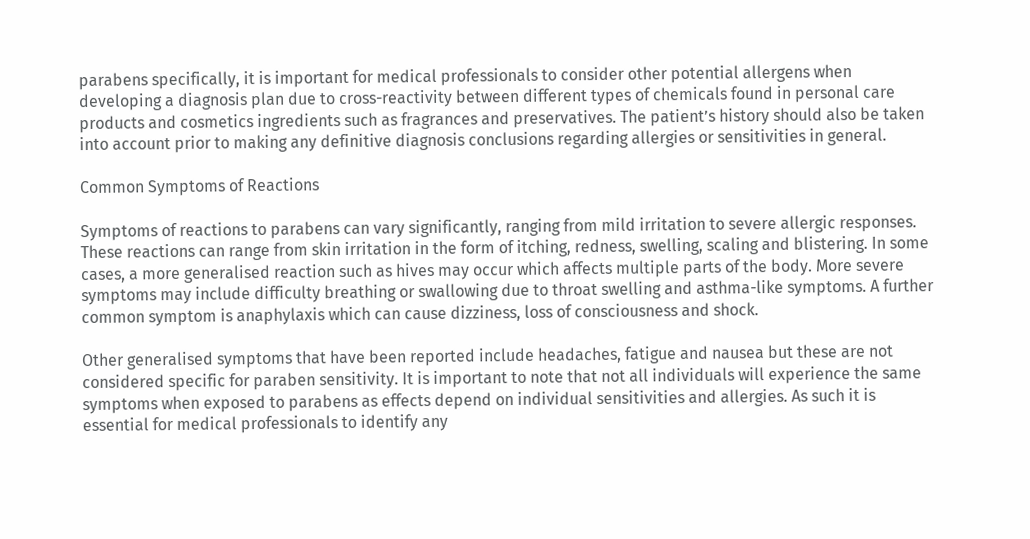parabens specifically, it is important for medical professionals to consider other potential allergens when developing a diagnosis plan due to cross-reactivity between different types of chemicals found in personal care products and cosmetics ingredients such as fragrances and preservatives. The patient’s history should also be taken into account prior to making any definitive diagnosis conclusions regarding allergies or sensitivities in general.

Common Symptoms of Reactions

Symptoms of reactions to parabens can vary significantly, ranging from mild irritation to severe allergic responses. These reactions can range from skin irritation in the form of itching, redness, swelling, scaling and blistering. In some cases, a more generalised reaction such as hives may occur which affects multiple parts of the body. More severe symptoms may include difficulty breathing or swallowing due to throat swelling and asthma-like symptoms. A further common symptom is anaphylaxis which can cause dizziness, loss of consciousness and shock.

Other generalised symptoms that have been reported include headaches, fatigue and nausea but these are not considered specific for paraben sensitivity. It is important to note that not all individuals will experience the same symptoms when exposed to parabens as effects depend on individual sensitivities and allergies. As such it is essential for medical professionals to identify any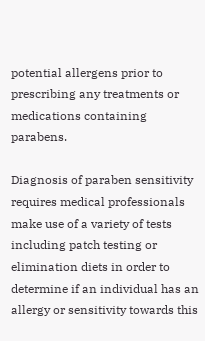potential allergens prior to prescribing any treatments or medications containing parabens.

Diagnosis of paraben sensitivity requires medical professionals make use of a variety of tests including patch testing or elimination diets in order to determine if an individual has an allergy or sensitivity towards this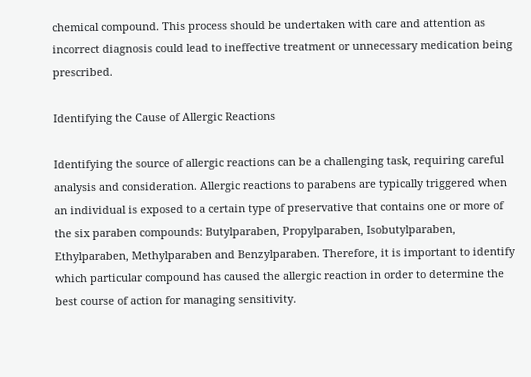chemical compound. This process should be undertaken with care and attention as incorrect diagnosis could lead to ineffective treatment or unnecessary medication being prescribed.

Identifying the Cause of Allergic Reactions

Identifying the source of allergic reactions can be a challenging task, requiring careful analysis and consideration. Allergic reactions to parabens are typically triggered when an individual is exposed to a certain type of preservative that contains one or more of the six paraben compounds: Butylparaben, Propylparaben, Isobutylparaben, Ethylparaben, Methylparaben and Benzylparaben. Therefore, it is important to identify which particular compound has caused the allergic reaction in order to determine the best course of action for managing sensitivity.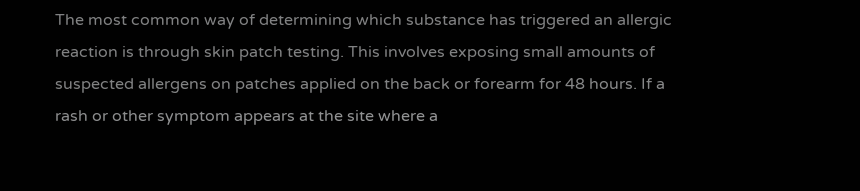The most common way of determining which substance has triggered an allergic reaction is through skin patch testing. This involves exposing small amounts of suspected allergens on patches applied on the back or forearm for 48 hours. If a rash or other symptom appears at the site where a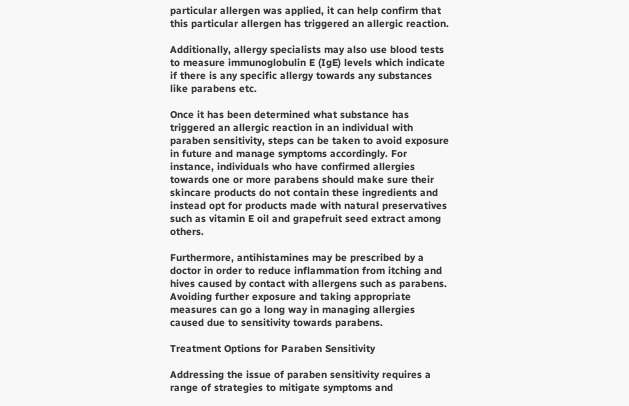particular allergen was applied, it can help confirm that this particular allergen has triggered an allergic reaction.

Additionally, allergy specialists may also use blood tests to measure immunoglobulin E (IgE) levels which indicate if there is any specific allergy towards any substances like parabens etc.

Once it has been determined what substance has triggered an allergic reaction in an individual with paraben sensitivity, steps can be taken to avoid exposure in future and manage symptoms accordingly. For instance, individuals who have confirmed allergies towards one or more parabens should make sure their skincare products do not contain these ingredients and instead opt for products made with natural preservatives such as vitamin E oil and grapefruit seed extract among others.

Furthermore, antihistamines may be prescribed by a doctor in order to reduce inflammation from itching and hives caused by contact with allergens such as parabens. Avoiding further exposure and taking appropriate measures can go a long way in managing allergies caused due to sensitivity towards parabens.

Treatment Options for Paraben Sensitivity

Addressing the issue of paraben sensitivity requires a range of strategies to mitigate symptoms and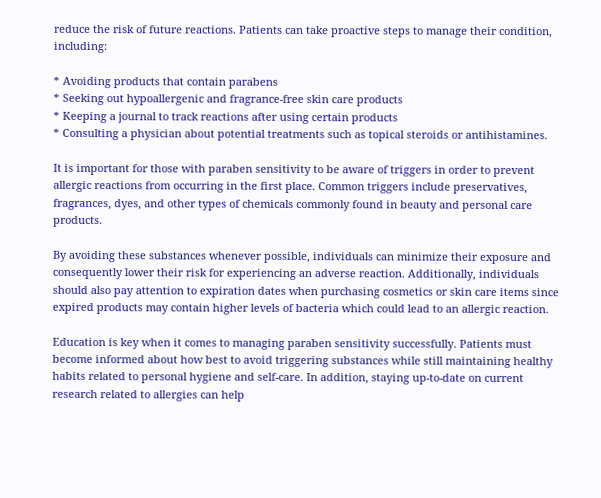reduce the risk of future reactions. Patients can take proactive steps to manage their condition, including:

* Avoiding products that contain parabens
* Seeking out hypoallergenic and fragrance-free skin care products
* Keeping a journal to track reactions after using certain products
* Consulting a physician about potential treatments such as topical steroids or antihistamines.

It is important for those with paraben sensitivity to be aware of triggers in order to prevent allergic reactions from occurring in the first place. Common triggers include preservatives, fragrances, dyes, and other types of chemicals commonly found in beauty and personal care products.

By avoiding these substances whenever possible, individuals can minimize their exposure and consequently lower their risk for experiencing an adverse reaction. Additionally, individuals should also pay attention to expiration dates when purchasing cosmetics or skin care items since expired products may contain higher levels of bacteria which could lead to an allergic reaction.

Education is key when it comes to managing paraben sensitivity successfully. Patients must become informed about how best to avoid triggering substances while still maintaining healthy habits related to personal hygiene and self-care. In addition, staying up-to-date on current research related to allergies can help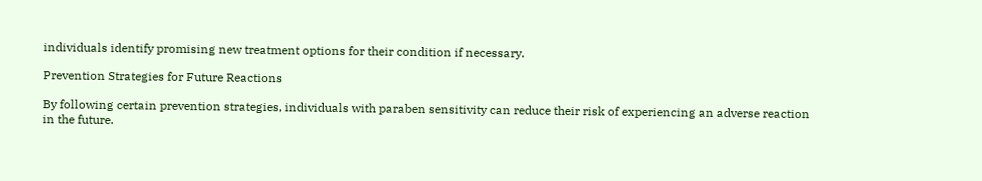individuals identify promising new treatment options for their condition if necessary.

Prevention Strategies for Future Reactions

By following certain prevention strategies, individuals with paraben sensitivity can reduce their risk of experiencing an adverse reaction in the future.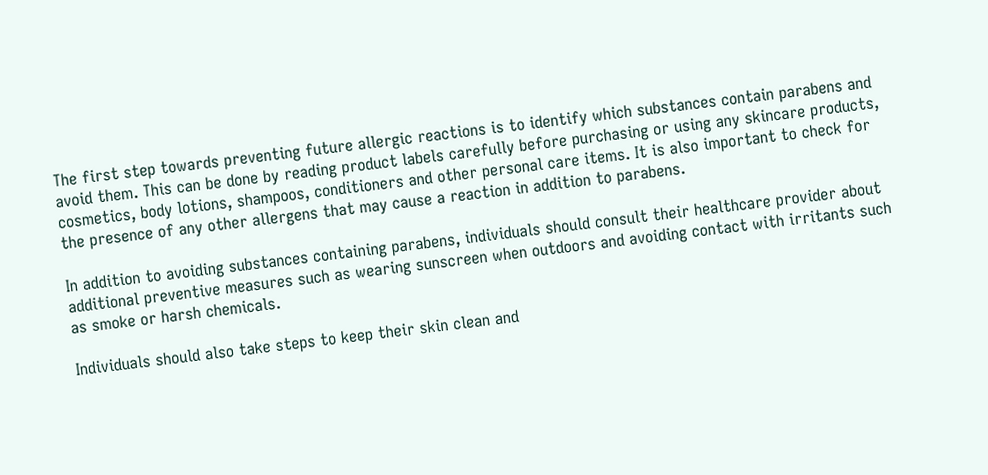The first step towards preventing future allergic reactions is to identify which substances contain parabens and avoid them. This can be done by reading product labels carefully before purchasing or using any skincare products, cosmetics, body lotions, shampoos, conditioners and other personal care items. It is also important to check for the presence of any other allergens that may cause a reaction in addition to parabens.

In addition to avoiding substances containing parabens, individuals should consult their healthcare provider about additional preventive measures such as wearing sunscreen when outdoors and avoiding contact with irritants such as smoke or harsh chemicals.

Individuals should also take steps to keep their skin clean and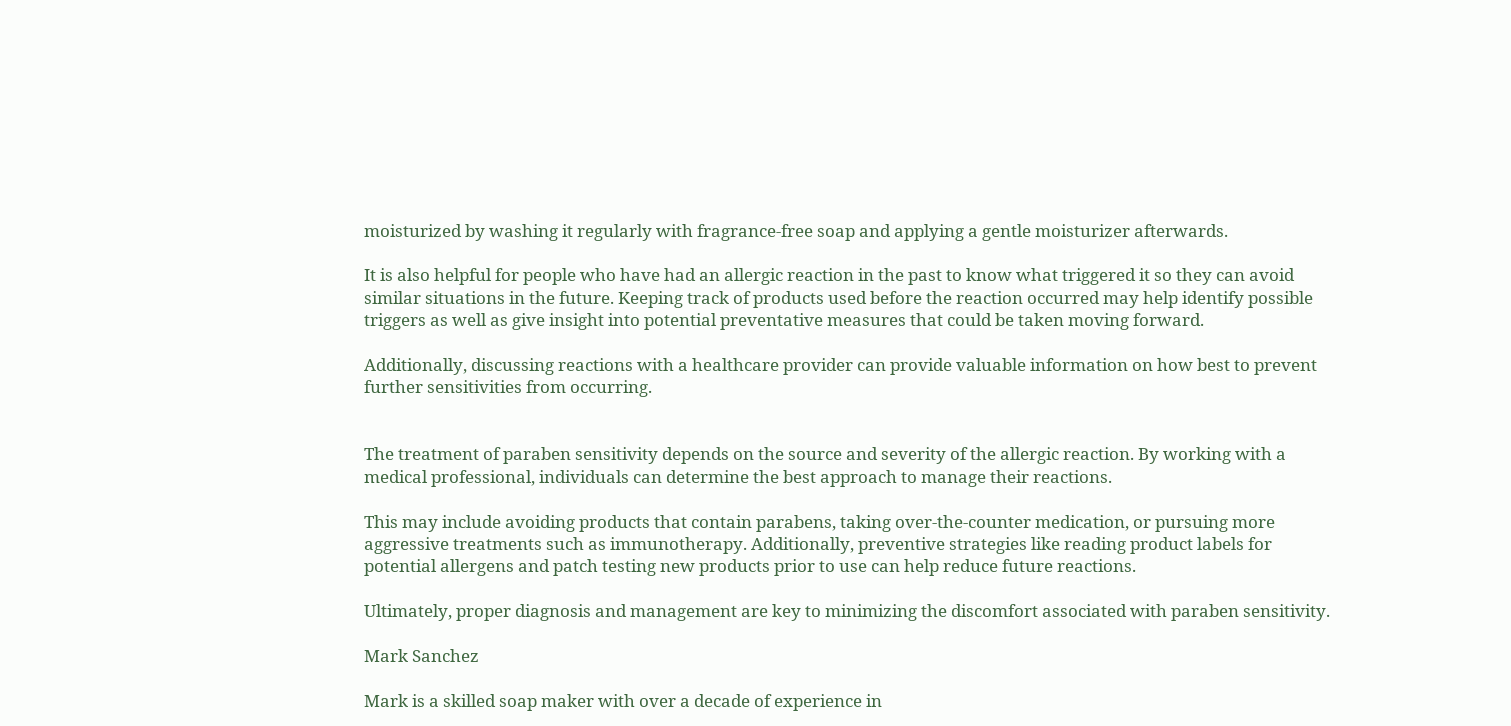moisturized by washing it regularly with fragrance-free soap and applying a gentle moisturizer afterwards.

It is also helpful for people who have had an allergic reaction in the past to know what triggered it so they can avoid similar situations in the future. Keeping track of products used before the reaction occurred may help identify possible triggers as well as give insight into potential preventative measures that could be taken moving forward.

Additionally, discussing reactions with a healthcare provider can provide valuable information on how best to prevent further sensitivities from occurring.


The treatment of paraben sensitivity depends on the source and severity of the allergic reaction. By working with a medical professional, individuals can determine the best approach to manage their reactions.

This may include avoiding products that contain parabens, taking over-the-counter medication, or pursuing more aggressive treatments such as immunotherapy. Additionally, preventive strategies like reading product labels for potential allergens and patch testing new products prior to use can help reduce future reactions.

Ultimately, proper diagnosis and management are key to minimizing the discomfort associated with paraben sensitivity.

Mark Sanchez

Mark is a skilled soap maker with over a decade of experience in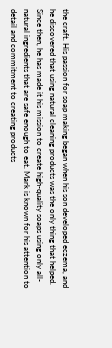the craft. His passion for soap making began when his son developed eczema, and he discovered that using natural cleaning products was the only thing that helped. Since then, he has made it his mission to create high-quality soaps using only all-natural ingredients that are safe enough to eat. Mark is known for his attention to detail and commitment to creating products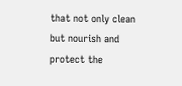that not only clean but nourish and protect the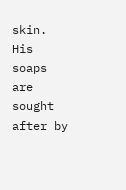skin. His soaps are sought after by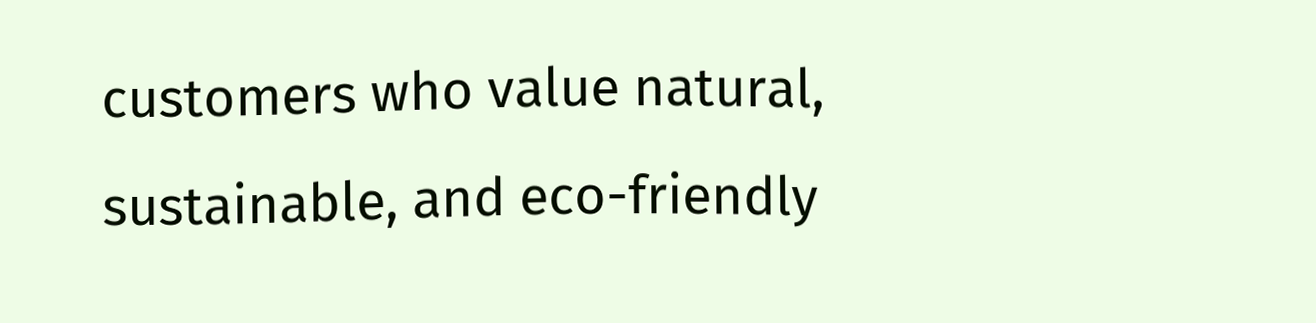customers who value natural, sustainable, and eco-friendly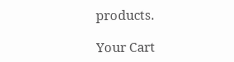products.

Your Cart